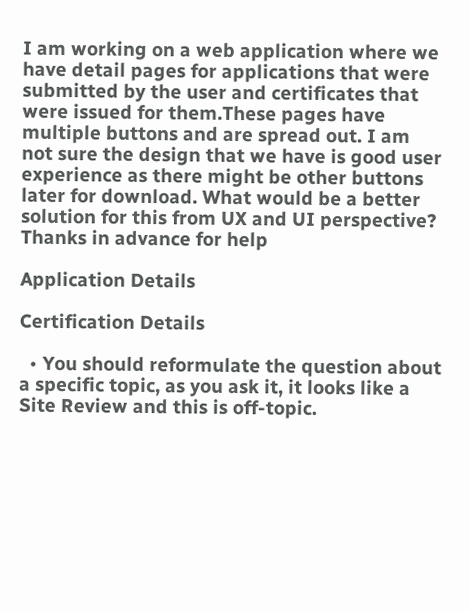I am working on a web application where we have detail pages for applications that were submitted by the user and certificates that were issued for them.These pages have multiple buttons and are spread out. I am not sure the design that we have is good user experience as there might be other buttons later for download. What would be a better solution for this from UX and UI perspective? Thanks in advance for help

Application Details

Certification Details

  • You should reformulate the question about a specific topic, as you ask it, it looks like a Site Review and this is off-topic.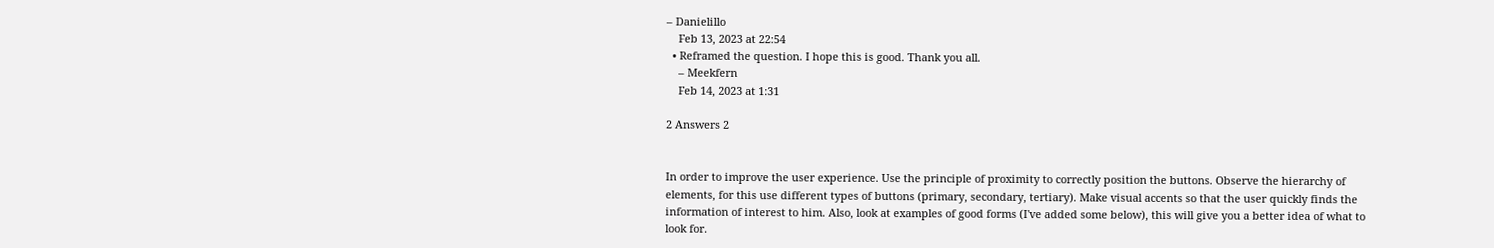– Danielillo
    Feb 13, 2023 at 22:54
  • Reframed the question. I hope this is good. Thank you all.
    – Meekfern
    Feb 14, 2023 at 1:31

2 Answers 2


In order to improve the user experience. Use the principle of proximity to correctly position the buttons. Observe the hierarchy of elements, for this use different types of buttons (primary, secondary, tertiary). Make visual accents so that the user quickly finds the information of interest to him. Also, look at examples of good forms (I've added some below), this will give you a better idea of what to look for.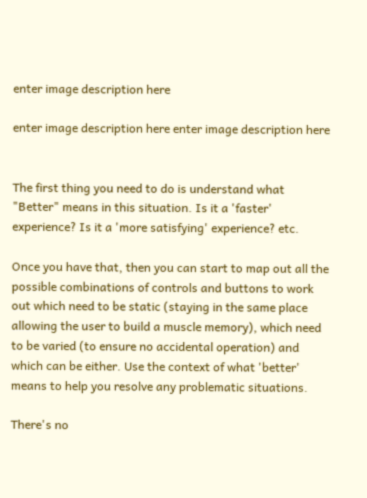enter image description here

enter image description here enter image description here


The first thing you need to do is understand what "Better" means in this situation. Is it a 'faster' experience? Is it a 'more satisfying' experience? etc.

Once you have that, then you can start to map out all the possible combinations of controls and buttons to work out which need to be static (staying in the same place allowing the user to build a muscle memory), which need to be varied (to ensure no accidental operation) and which can be either. Use the context of what 'better' means to help you resolve any problematic situations.

There's no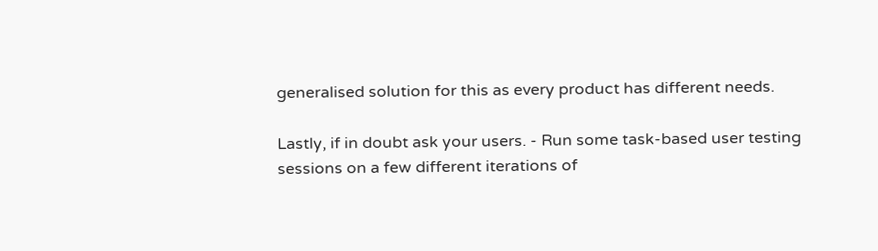generalised solution for this as every product has different needs.

Lastly, if in doubt ask your users. - Run some task-based user testing sessions on a few different iterations of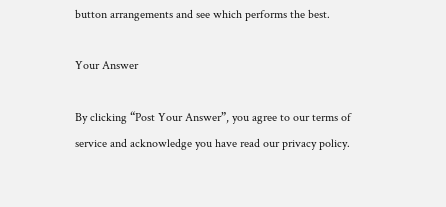button arrangements and see which performs the best.

Your Answer

By clicking “Post Your Answer”, you agree to our terms of service and acknowledge you have read our privacy policy.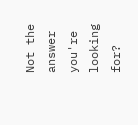Not the answer you're looking for?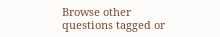Browse other questions tagged or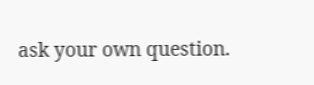ask your own question.